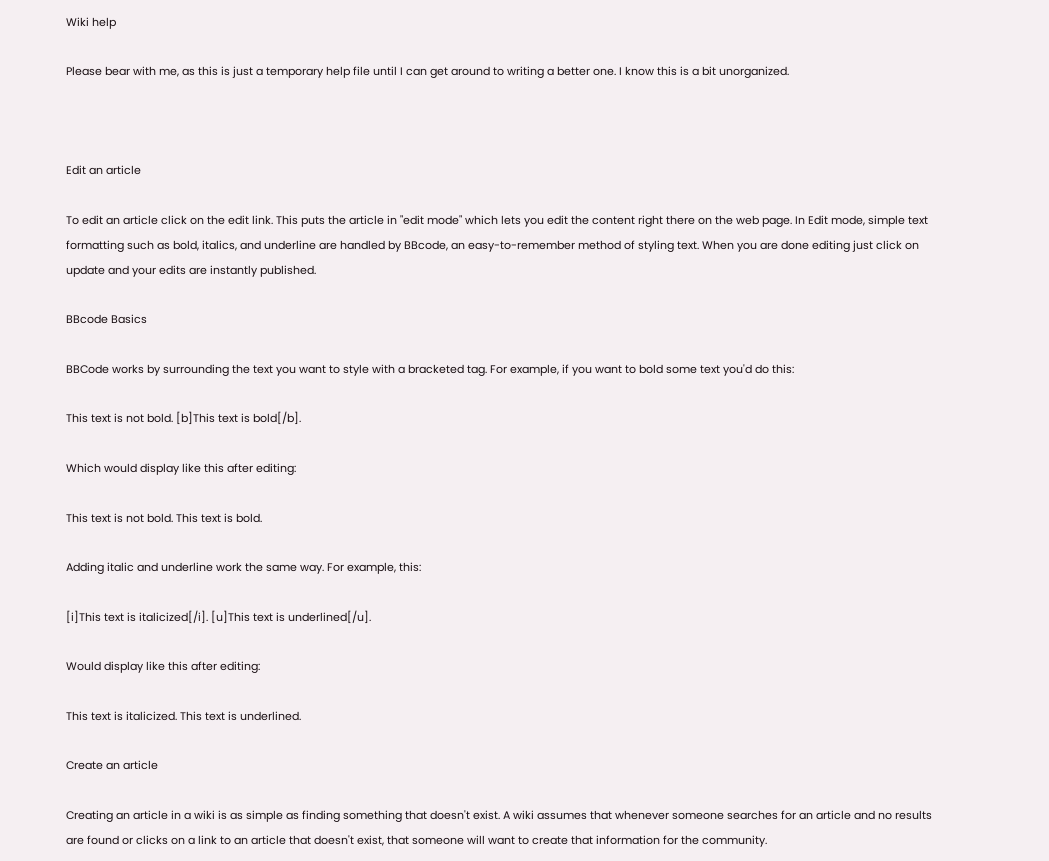Wiki help

Please bear with me, as this is just a temporary help file until I can get around to writing a better one. I know this is a bit unorganized.



Edit an article

To edit an article click on the edit link. This puts the article in "edit mode" which lets you edit the content right there on the web page. In Edit mode, simple text formatting such as bold, italics, and underline are handled by BBcode, an easy-to-remember method of styling text. When you are done editing just click on update and your edits are instantly published.

BBcode Basics

BBCode works by surrounding the text you want to style with a bracketed tag. For example, if you want to bold some text you'd do this:

This text is not bold. [b]This text is bold[/b].

Which would display like this after editing:

This text is not bold. This text is bold.

Adding italic and underline work the same way. For example, this:

[i]This text is italicized[/i]. [u]This text is underlined[/u].

Would display like this after editing:

This text is italicized. This text is underlined.

Create an article

Creating an article in a wiki is as simple as finding something that doesn't exist. A wiki assumes that whenever someone searches for an article and no results are found or clicks on a link to an article that doesn't exist, that someone will want to create that information for the community.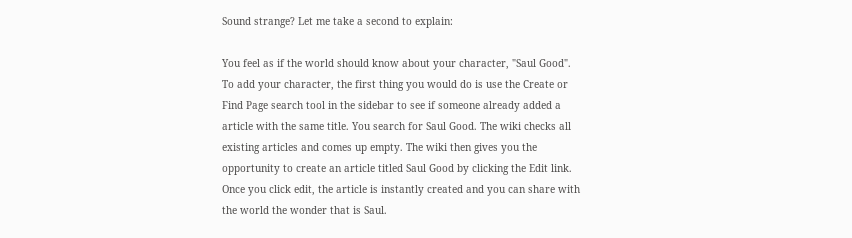Sound strange? Let me take a second to explain:

You feel as if the world should know about your character, "Saul Good". To add your character, the first thing you would do is use the Create or Find Page search tool in the sidebar to see if someone already added a article with the same title. You search for Saul Good. The wiki checks all existing articles and comes up empty. The wiki then gives you the opportunity to create an article titled Saul Good by clicking the Edit link. Once you click edit, the article is instantly created and you can share with the world the wonder that is Saul.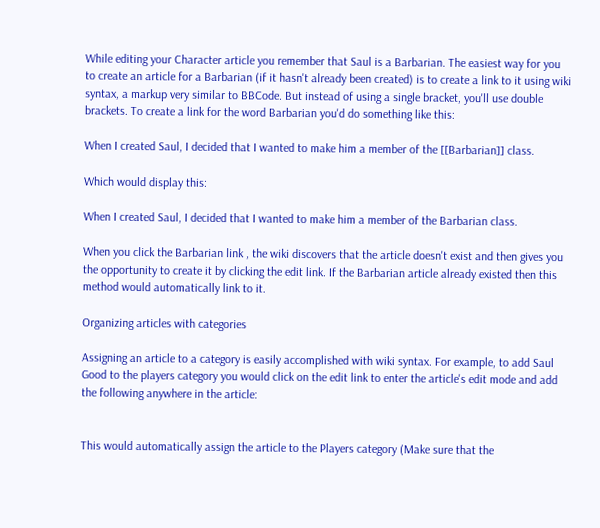While editing your Character article you remember that Saul is a Barbarian. The easiest way for you to create an article for a Barbarian (if it hasn't already been created) is to create a link to it using wiki syntax, a markup very similar to BBCode. But instead of using a single bracket, you'll use double brackets. To create a link for the word Barbarian you'd do something like this:

When I created Saul, I decided that I wanted to make him a member of the [[Barbarian]] class.

Which would display this:

When I created Saul, I decided that I wanted to make him a member of the Barbarian class.

When you click the Barbarian link , the wiki discovers that the article doesn't exist and then gives you the opportunity to create it by clicking the edit link. If the Barbarian article already existed then this method would automatically link to it.

Organizing articles with categories

Assigning an article to a category is easily accomplished with wiki syntax. For example, to add Saul Good to the players category you would click on the edit link to enter the article's edit mode and add the following anywhere in the article:


This would automatically assign the article to the Players category (Make sure that the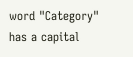word "Category" has a capital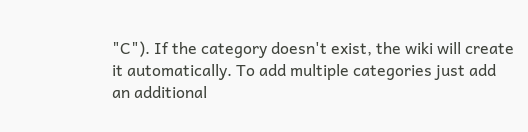"C"). If the category doesn't exist, the wiki will create it automatically. To add multiple categories just add an additional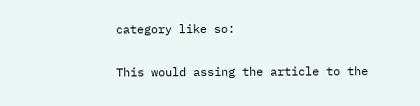category like so:


This would assing the article to the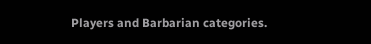Players and Barbarian categories.